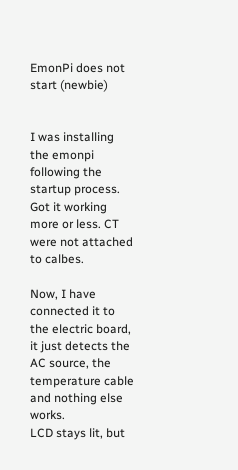EmonPi does not start (newbie)


I was installing the emonpi following the startup process. Got it working more or less. CT were not attached to calbes.

Now, I have connected it to the electric board, it just detects the AC source, the temperature cable and nothing else works.
LCD stays lit, but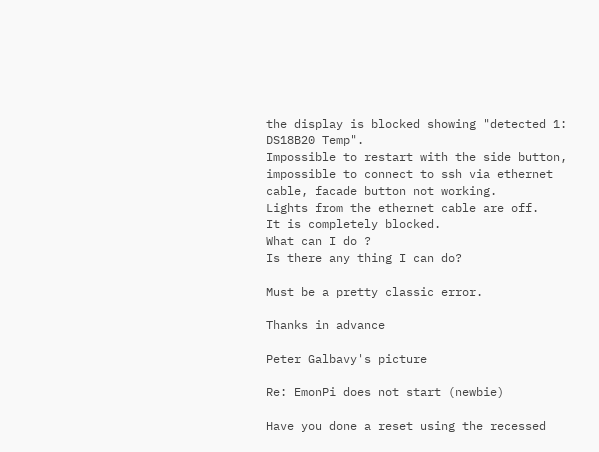the display is blocked showing "detected 1: DS18B20 Temp".
Impossible to restart with the side button, impossible to connect to ssh via ethernet cable, facade button not working.
Lights from the ethernet cable are off.
It is completely blocked.
What can I do ?
Is there any thing I can do?

Must be a pretty classic error.

Thanks in advance

Peter Galbavy's picture

Re: EmonPi does not start (newbie)

Have you done a reset using the recessed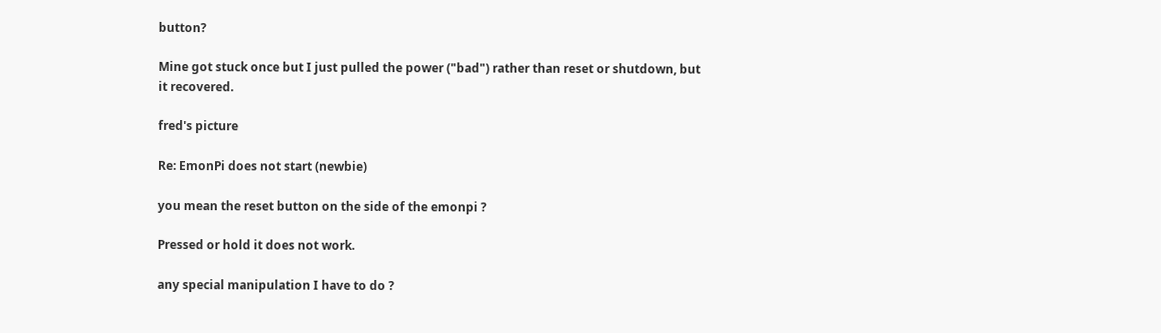button?

Mine got stuck once but I just pulled the power ("bad") rather than reset or shutdown, but it recovered.

fred's picture

Re: EmonPi does not start (newbie)

you mean the reset button on the side of the emonpi ?

Pressed or hold it does not work.

any special manipulation I have to do ?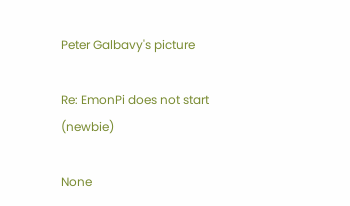Peter Galbavy's picture

Re: EmonPi does not start (newbie)

None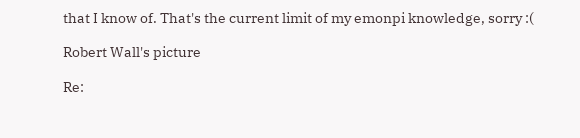that I know of. That's the current limit of my emonpi knowledge, sorry :(

Robert Wall's picture

Re: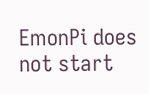EmonPi does not start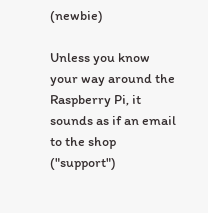(newbie)

Unless you know your way around the Raspberry Pi, it sounds as if an email to the shop ("support")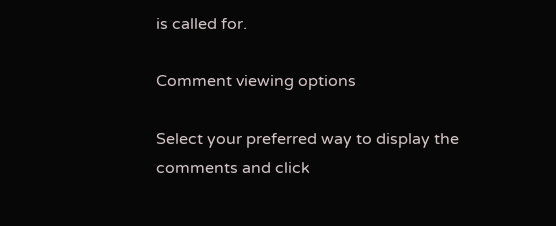is called for.

Comment viewing options

Select your preferred way to display the comments and click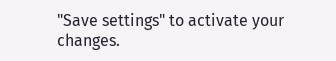"Save settings" to activate your changes.